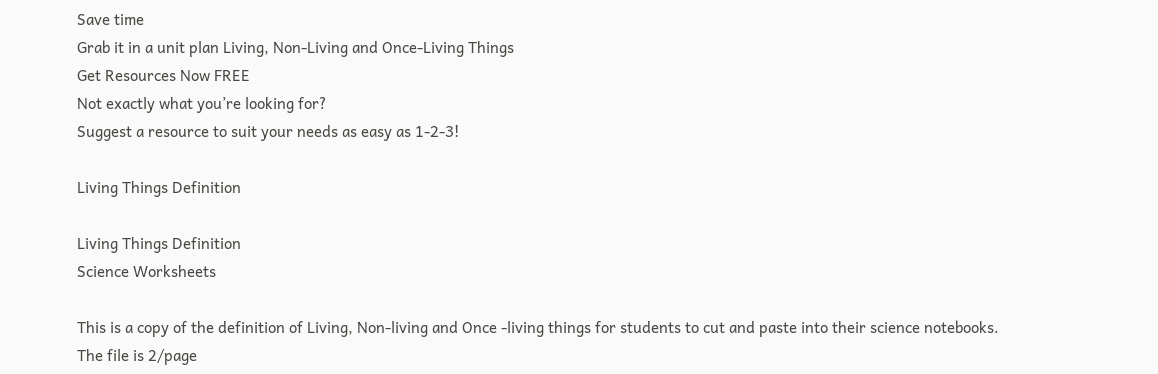Save time
Grab it in a unit plan Living, Non-Living and Once-Living Things
Get Resources Now FREE
Not exactly what you’re looking for?
Suggest a resource to suit your needs as easy as 1-2-3!

Living Things Definition

Living Things Definition
Science Worksheets

This is a copy of the definition of Living, Non-living and Once -living things for students to cut and paste into their science notebooks. The file is 2/page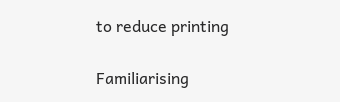to reduce printing

Familiarising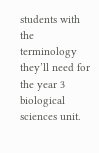students with the terminology they’ll need for the year 3 biological sciences unit.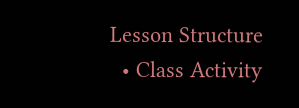Lesson Structure
  • Class Activity